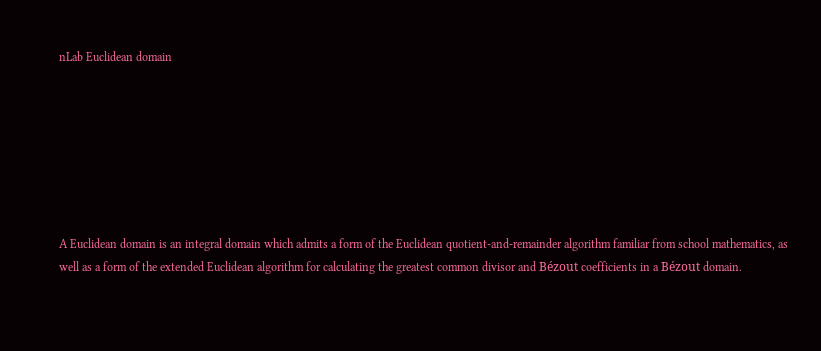nLab Euclidean domain







A Euclidean domain is an integral domain which admits a form of the Euclidean quotient-and-remainder algorithm familiar from school mathematics, as well as a form of the extended Euclidean algorithm for calculating the greatest common divisor and Bézout coefficients in a Bézout domain.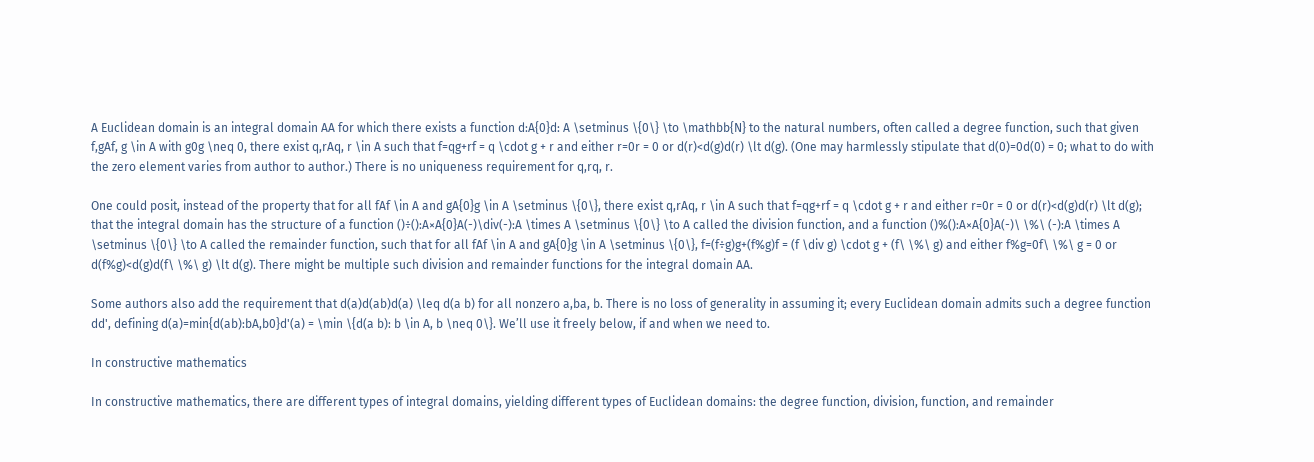A Euclidean domain is an integral domain AA for which there exists a function d:A{0}d: A \setminus \{0\} \to \mathbb{N} to the natural numbers, often called a degree function, such that given f,gAf, g \in A with g0g \neq 0, there exist q,rAq, r \in A such that f=qg+rf = q \cdot g + r and either r=0r = 0 or d(r)<d(g)d(r) \lt d(g). (One may harmlessly stipulate that d(0)=0d(0) = 0; what to do with the zero element varies from author to author.) There is no uniqueness requirement for q,rq, r.

One could posit, instead of the property that for all fAf \in A and gA{0}g \in A \setminus \{0\}, there exist q,rAq, r \in A such that f=qg+rf = q \cdot g + r and either r=0r = 0 or d(r)<d(g)d(r) \lt d(g); that the integral domain has the structure of a function ()÷():A×A{0}A(-)\div(-):A \times A \setminus \{0\} \to A called the division function, and a function ()%():A×A{0}A(-)\ \%\ (-):A \times A \setminus \{0\} \to A called the remainder function, such that for all fAf \in A and gA{0}g \in A \setminus \{0\}, f=(f÷g)g+(f%g)f = (f \div g) \cdot g + (f\ \%\ g) and either f%g=0f\ \%\ g = 0 or d(f%g)<d(g)d(f\ \%\ g) \lt d(g). There might be multiple such division and remainder functions for the integral domain AA.

Some authors also add the requirement that d(a)d(ab)d(a) \leq d(a b) for all nonzero a,ba, b. There is no loss of generality in assuming it; every Euclidean domain admits such a degree function dd', defining d(a)=min{d(ab):bA,b0}d'(a) = \min \{d(a b): b \in A, b \neq 0\}. We’ll use it freely below, if and when we need to.

In constructive mathematics

In constructive mathematics, there are different types of integral domains, yielding different types of Euclidean domains: the degree function, division, function, and remainder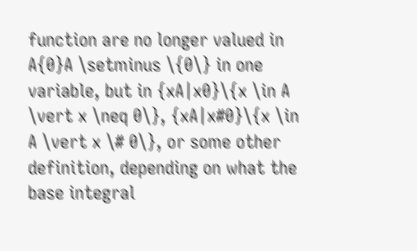function are no longer valued in A{0}A \setminus \{0\} in one variable, but in {xA|x0}\{x \in A \vert x \neq 0\}, {xA|x#0}\{x \in A \vert x \# 0\}, or some other definition, depending on what the base integral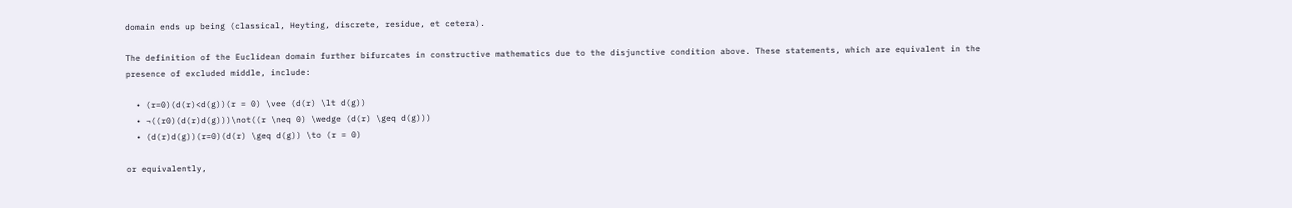domain ends up being (classical, Heyting, discrete, residue, et cetera).

The definition of the Euclidean domain further bifurcates in constructive mathematics due to the disjunctive condition above. These statements, which are equivalent in the presence of excluded middle, include:

  • (r=0)(d(r)<d(g))(r = 0) \vee (d(r) \lt d(g))
  • ¬((r0)(d(r)d(g)))\not((r \neq 0) \wedge (d(r) \geq d(g)))
  • (d(r)d(g))(r=0)(d(r) \geq d(g)) \to (r = 0)

or equivalently,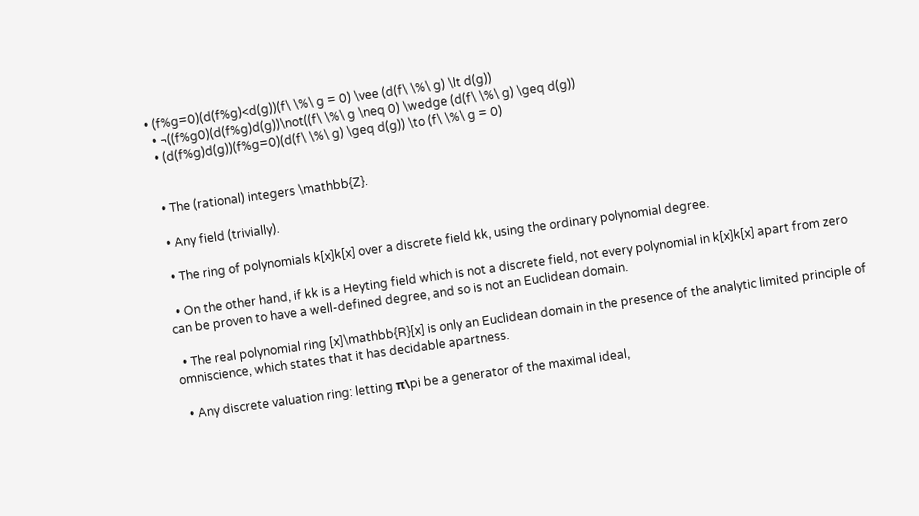• (f%g=0)(d(f%g)<d(g))(f\ \%\ g = 0) \vee (d(f\ \%\ g) \lt d(g))
  • ¬((f%g0)(d(f%g)d(g))\not((f\ \%\ g \neq 0) \wedge (d(f\ \%\ g) \geq d(g))
  • (d(f%g)d(g))(f%g=0)(d(f\ \%\ g) \geq d(g)) \to (f\ \%\ g = 0)


  • The (rational) integers \mathbb{Z}.

  • Any field (trivially).

  • The ring of polynomials k[x]k[x] over a discrete field kk, using the ordinary polynomial degree.

  • On the other hand, if kk is a Heyting field which is not a discrete field, not every polynomial in k[x]k[x] apart from zero can be proven to have a well-defined degree, and so is not an Euclidean domain.

  • The real polynomial ring [x]\mathbb{R}[x] is only an Euclidean domain in the presence of the analytic limited principle of omniscience, which states that it has decidable apartness.

  • Any discrete valuation ring: letting π\pi be a generator of the maximal ideal,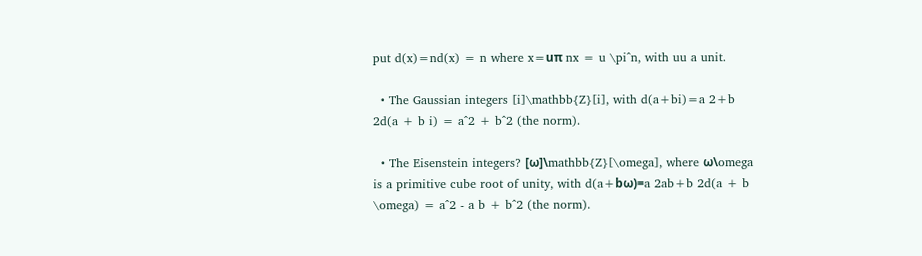put d(x)=nd(x) = n where x=uπ nx = u \pi^n, with uu a unit.

  • The Gaussian integers [i]\mathbb{Z}[i], with d(a+bi)=a 2+b 2d(a + b i) = a^2 + b^2 (the norm).

  • The Eisenstein integers? [ω]\mathbb{Z}[\omega], where ω\omega is a primitive cube root of unity, with d(a+bω)=a 2ab+b 2d(a + b \omega) = a^2 - a b + b^2 (the norm).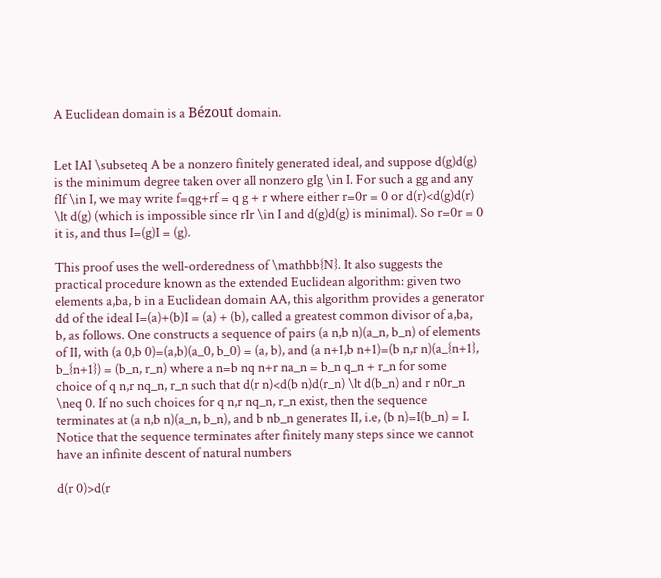A Euclidean domain is a Bézout domain.


Let IAI \subseteq A be a nonzero finitely generated ideal, and suppose d(g)d(g) is the minimum degree taken over all nonzero gIg \in I. For such a gg and any fIf \in I, we may write f=qg+rf = q g + r where either r=0r = 0 or d(r)<d(g)d(r) \lt d(g) (which is impossible since rIr \in I and d(g)d(g) is minimal). So r=0r = 0 it is, and thus I=(g)I = (g).

This proof uses the well-orderedness of \mathbb{N}. It also suggests the practical procedure known as the extended Euclidean algorithm: given two elements a,ba, b in a Euclidean domain AA, this algorithm provides a generator dd of the ideal I=(a)+(b)I = (a) + (b), called a greatest common divisor of a,ba, b, as follows. One constructs a sequence of pairs (a n,b n)(a_n, b_n) of elements of II, with (a 0,b 0)=(a,b)(a_0, b_0) = (a, b), and (a n+1,b n+1)=(b n,r n)(a_{n+1}, b_{n+1}) = (b_n, r_n) where a n=b nq n+r na_n = b_n q_n + r_n for some choice of q n,r nq_n, r_n such that d(r n)<d(b n)d(r_n) \lt d(b_n) and r n0r_n \neq 0. If no such choices for q n,r nq_n, r_n exist, then the sequence terminates at (a n,b n)(a_n, b_n), and b nb_n generates II, i.e, (b n)=I(b_n) = I. Notice that the sequence terminates after finitely many steps since we cannot have an infinite descent of natural numbers

d(r 0)>d(r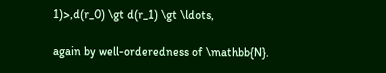1)>,d(r_0) \gt d(r_1) \gt \ldots,

again by well-orderedness of \mathbb{N}.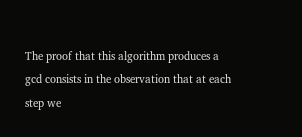The proof that this algorithm produces a gcd consists in the observation that at each step we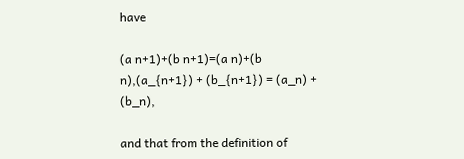have

(a n+1)+(b n+1)=(a n)+(b n),(a_{n+1}) + (b_{n+1}) = (a_n) + (b_n),

and that from the definition of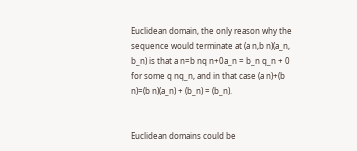Euclidean domain, the only reason why the sequence would terminate at (a n,b n)(a_n, b_n) is that a n=b nq n+0a_n = b_n q_n + 0 for some q nq_n, and in that case (a n)+(b n)=(b n)(a_n) + (b_n) = (b_n).


Euclidean domains could be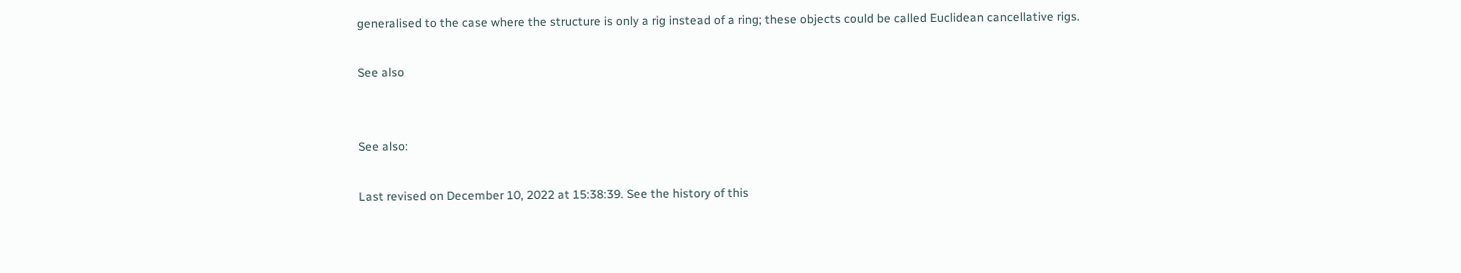generalised to the case where the structure is only a rig instead of a ring; these objects could be called Euclidean cancellative rigs.

See also


See also:

Last revised on December 10, 2022 at 15:38:39. See the history of this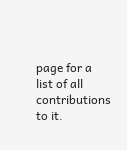page for a list of all contributions to it.